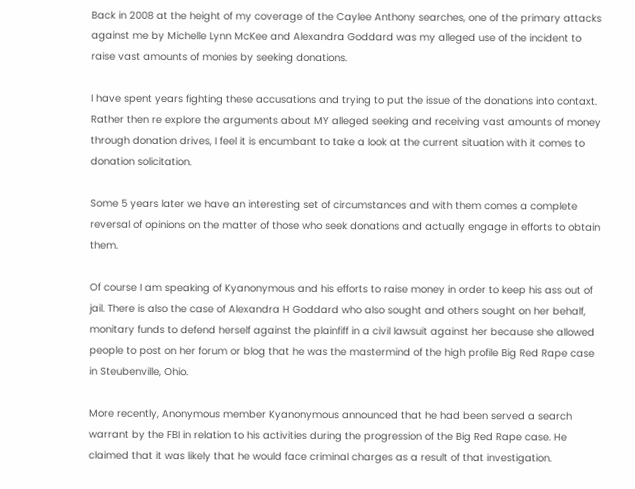Back in 2008 at the height of my coverage of the Caylee Anthony searches, one of the primary attacks against me by Michelle Lynn McKee and Alexandra Goddard was my alleged use of the incident to raise vast amounts of monies by seeking donations.

I have spent years fighting these accusations and trying to put the issue of the donations into contaxt. Rather then re explore the arguments about MY alleged seeking and receiving vast amounts of money through donation drives, I feel it is encumbant to take a look at the current situation with it comes to donation solicitation.

Some 5 years later we have an interesting set of circumstances and with them comes a complete reversal of opinions on the matter of those who seek donations and actually engage in efforts to obtain them.

Of course I am speaking of Kyanonymous and his efforts to raise money in order to keep his ass out of jail. There is also the case of Alexandra H Goddard who also sought and others sought on her behalf, monitary funds to defend herself against the plainfiff in a civil lawsuit against her because she allowed people to post on her forum or blog that he was the mastermind of the high profile Big Red Rape case in Steubenville, Ohio.

More recently, Anonymous member Kyanonymous announced that he had been served a search warrant by the FBI in relation to his activities during the progression of the Big Red Rape case. He claimed that it was likely that he would face criminal charges as a result of that investigation.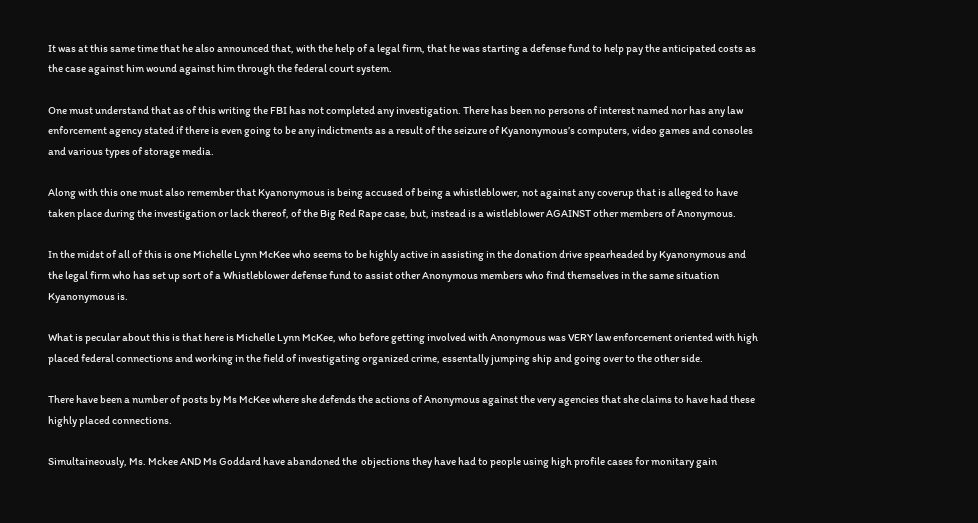It was at this same time that he also announced that, with the help of a legal firm, that he was starting a defense fund to help pay the anticipated costs as the case against him wound against him through the federal court system.

One must understand that as of this writing the FBI has not completed any investigation. There has been no persons of interest named nor has any law enforcement agency stated if there is even going to be any indictments as a result of the seizure of Kyanonymous’s computers, video games and consoles and various types of storage media.

Along with this one must also remember that Kyanonymous is being accused of being a whistleblower, not against any coverup that is alleged to have taken place during the investigation or lack thereof, of the Big Red Rape case, but, instead is a wistleblower AGAINST other members of Anonymous.

In the midst of all of this is one Michelle Lynn McKee who seems to be highly active in assisting in the donation drive spearheaded by Kyanonymous and the legal firm who has set up sort of a Whistleblower defense fund to assist other Anonymous members who find themselves in the same situation Kyanonymous is.

What is pecular about this is that here is Michelle Lynn McKee, who before getting involved with Anonymous was VERY law enforcement oriented with high placed federal connections and working in the field of investigating organized crime, essentally jumping ship and going over to the other side.

There have been a number of posts by Ms McKee where she defends the actions of Anonymous against the very agencies that she claims to have had these highly placed connections.

Simultaineously, Ms. Mckee AND Ms Goddard have abandoned the  objections they have had to people using high profile cases for monitary gain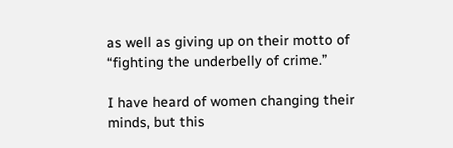as well as giving up on their motto of “fighting the underbelly of crime.”

I have heard of women changing their minds, but this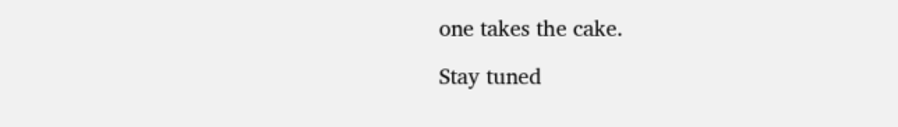one takes the cake.

Stay tuned